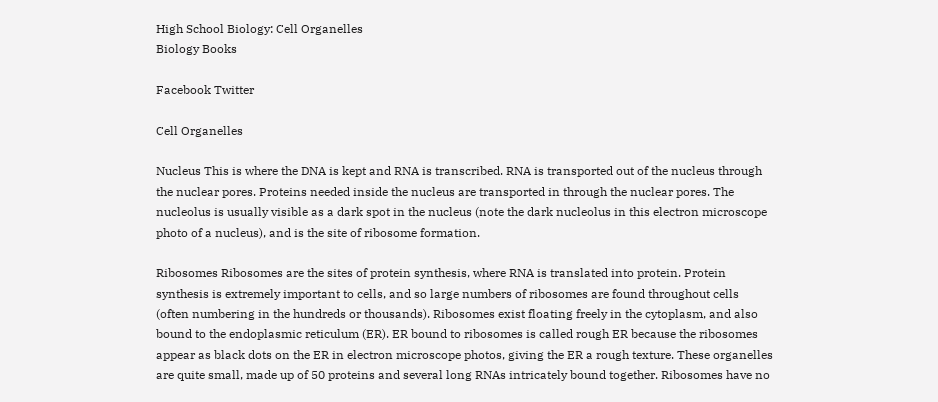High School Biology: Cell Organelles
Biology Books

Facebook Twitter

Cell Organelles

Nucleus This is where the DNA is kept and RNA is transcribed. RNA is transported out of the nucleus through the nuclear pores. Proteins needed inside the nucleus are transported in through the nuclear pores. The nucleolus is usually visible as a dark spot in the nucleus (note the dark nucleolus in this electron microscope photo of a nucleus), and is the site of ribosome formation.

Ribosomes Ribosomes are the sites of protein synthesis, where RNA is translated into protein. Protein synthesis is extremely important to cells, and so large numbers of ribosomes are found throughout cells (often numbering in the hundreds or thousands). Ribosomes exist floating freely in the cytoplasm, and also bound to the endoplasmic reticulum (ER). ER bound to ribosomes is called rough ER because the ribosomes appear as black dots on the ER in electron microscope photos, giving the ER a rough texture. These organelles are quite small, made up of 50 proteins and several long RNAs intricately bound together. Ribosomes have no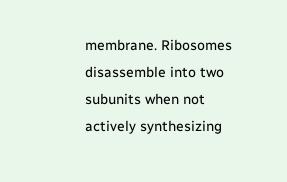membrane. Ribosomes disassemble into two subunits when not actively synthesizing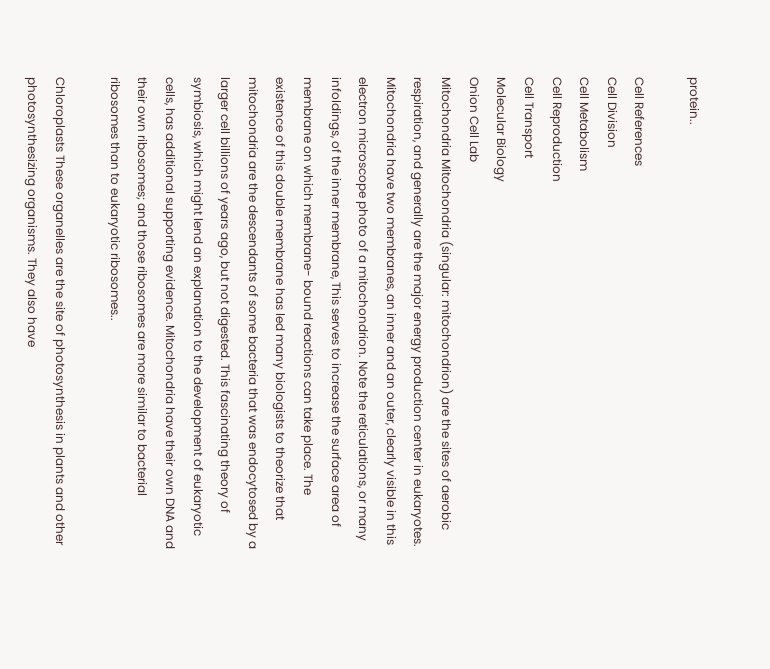protein..

Cell References
Cell Division
Cell Metabolism
Cell Reproduction
Cell Transport
Molecular Biology
Onion Cell Lab
Mitochondria Mitochondria (singular: mitochondrion) are the sites of aerobic respiration, and generally are the major energy production center in eukaryotes. Mitochondria have two membranes, an inner and an outer, clearly visible in this electron microscope photo of a mitochondrion. Note the reticulations, or many infoldings, of the inner membrane, This serves to increase the surface area of membrane on which membrane- bound reactions can take place. The existence of this double membrane has led many biologists to theorize that mitochondria are the descendants of some bacteria that was endocytosed by a larger cell billions of years ago, but not digested. This fascinating theory of symbiosis, which might lend an explanation to the development of eukaryotic cells, has additional supporting evidence. Mitochondria have their own DNA and their own ribosomes; and those ribosomes are more similar to bacterial ribosomes than to eukaryotic ribosomes..

Chloroplasts These organelles are the site of photosynthesis in plants and other photosynthesizing organisms. They also have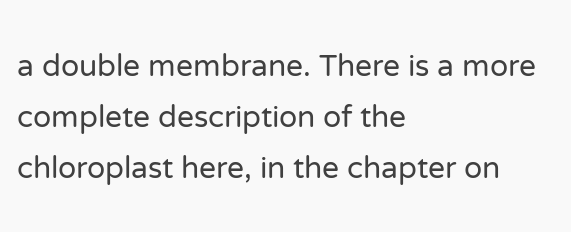a double membrane. There is a more complete description of the chloroplast here, in the chapter on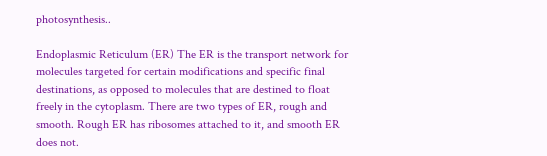photosynthesis..

Endoplasmic Reticulum (ER) The ER is the transport network for molecules targeted for certain modifications and specific final destinations, as opposed to molecules that are destined to float freely in the cytoplasm. There are two types of ER, rough and smooth. Rough ER has ribosomes attached to it, and smooth ER does not.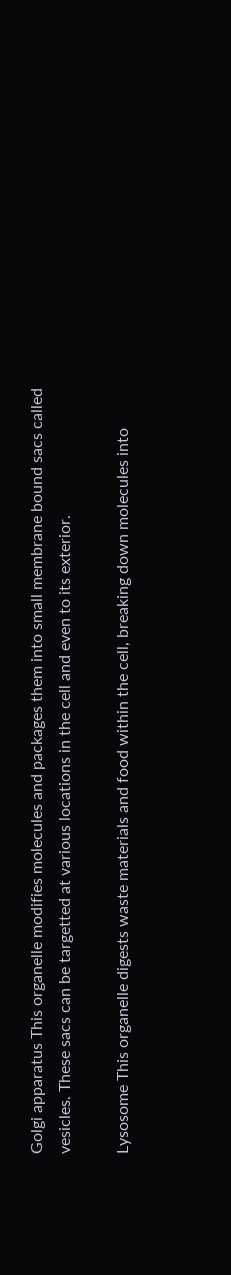Golgi apparatus This organelle modifies molecules and packages them into small membrane bound sacs called vesicles. These sacs can be targetted at various locations in the cell and even to its exterior.

Lysosome This organelle digests waste materials and food within the cell, breaking down molecules into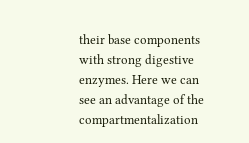their base components with strong digestive enzymes. Here we can see an advantage of the compartmentalization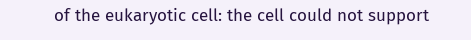of the eukaryotic cell: the cell could not support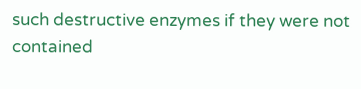such destructive enzymes if they were not contained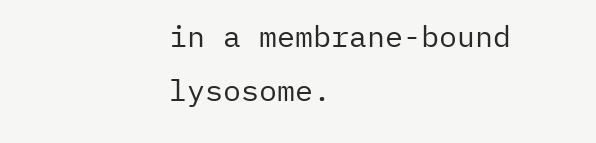in a membrane-bound lysosome.